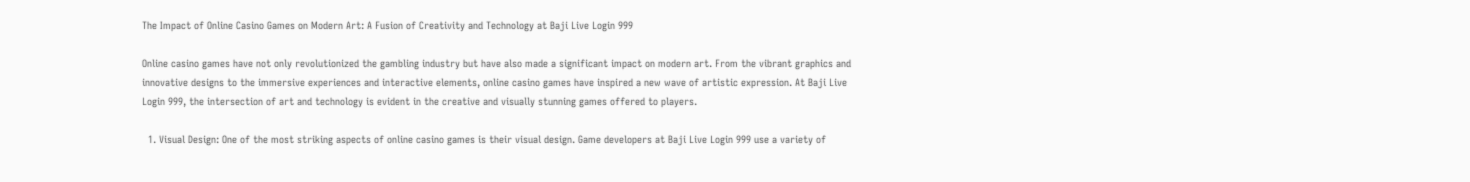The Impact of Online Casino Games on Modern Art: A Fusion of Creativity and Technology at Baji Live Login 999

Online casino games have not only revolutionized the gambling industry but have also made a significant impact on modern art. From the vibrant graphics and innovative designs to the immersive experiences and interactive elements, online casino games have inspired a new wave of artistic expression. At Baji Live Login 999, the intersection of art and technology is evident in the creative and visually stunning games offered to players.

  1. Visual Design: One of the most striking aspects of online casino games is their visual design. Game developers at Baji Live Login 999 use a variety of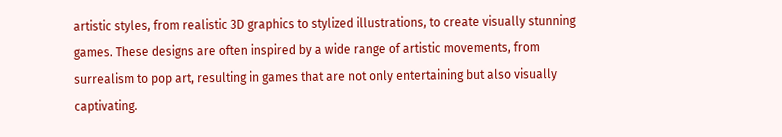artistic styles, from realistic 3D graphics to stylized illustrations, to create visually stunning games. These designs are often inspired by a wide range of artistic movements, from surrealism to pop art, resulting in games that are not only entertaining but also visually captivating.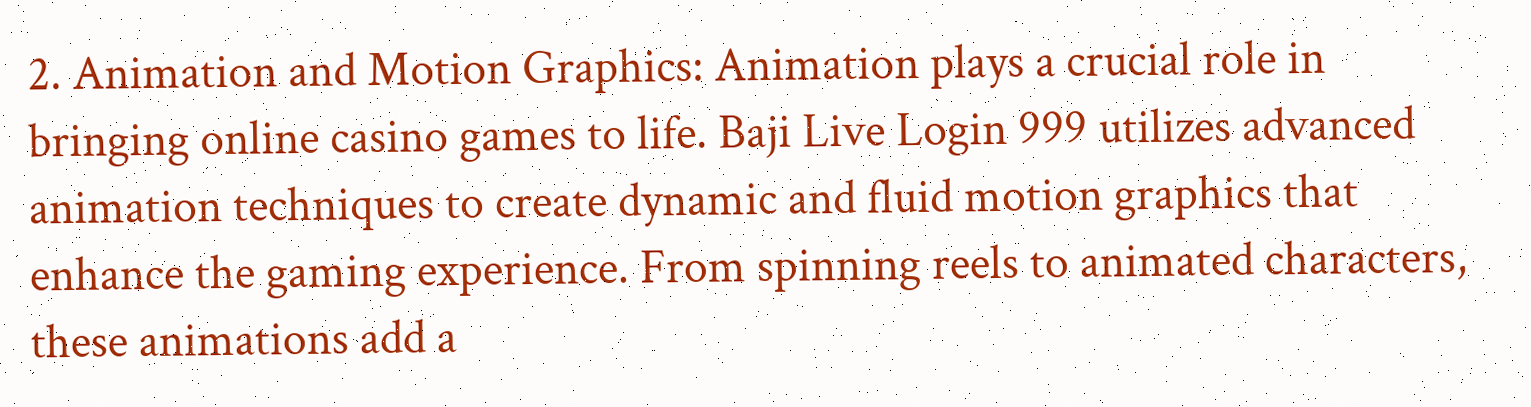2. Animation and Motion Graphics: Animation plays a crucial role in bringing online casino games to life. Baji Live Login 999 utilizes advanced animation techniques to create dynamic and fluid motion graphics that enhance the gaming experience. From spinning reels to animated characters, these animations add a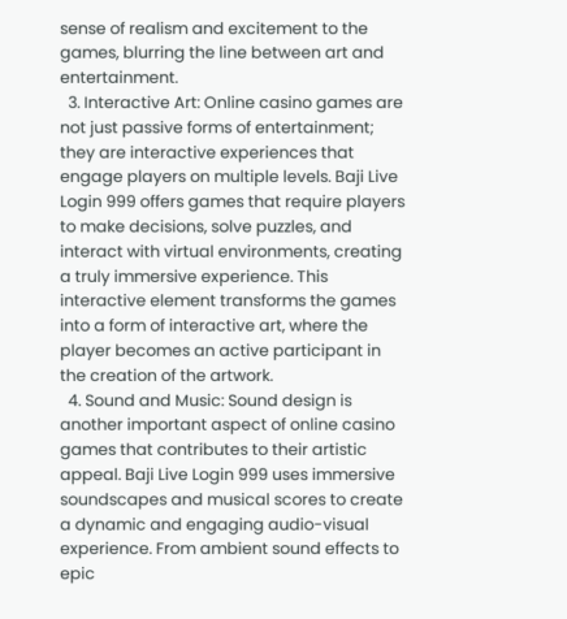sense of realism and excitement to the games, blurring the line between art and entertainment.
  3. Interactive Art: Online casino games are not just passive forms of entertainment; they are interactive experiences that engage players on multiple levels. Baji Live Login 999 offers games that require players to make decisions, solve puzzles, and interact with virtual environments, creating a truly immersive experience. This interactive element transforms the games into a form of interactive art, where the player becomes an active participant in the creation of the artwork.
  4. Sound and Music: Sound design is another important aspect of online casino games that contributes to their artistic appeal. Baji Live Login 999 uses immersive soundscapes and musical scores to create a dynamic and engaging audio-visual experience. From ambient sound effects to epic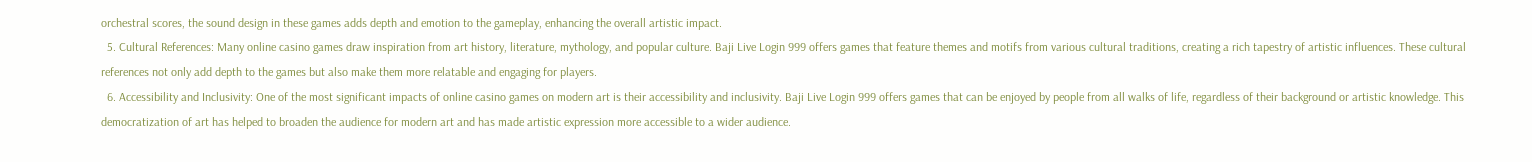orchestral scores, the sound design in these games adds depth and emotion to the gameplay, enhancing the overall artistic impact.
  5. Cultural References: Many online casino games draw inspiration from art history, literature, mythology, and popular culture. Baji Live Login 999 offers games that feature themes and motifs from various cultural traditions, creating a rich tapestry of artistic influences. These cultural references not only add depth to the games but also make them more relatable and engaging for players.
  6. Accessibility and Inclusivity: One of the most significant impacts of online casino games on modern art is their accessibility and inclusivity. Baji Live Login 999 offers games that can be enjoyed by people from all walks of life, regardless of their background or artistic knowledge. This democratization of art has helped to broaden the audience for modern art and has made artistic expression more accessible to a wider audience.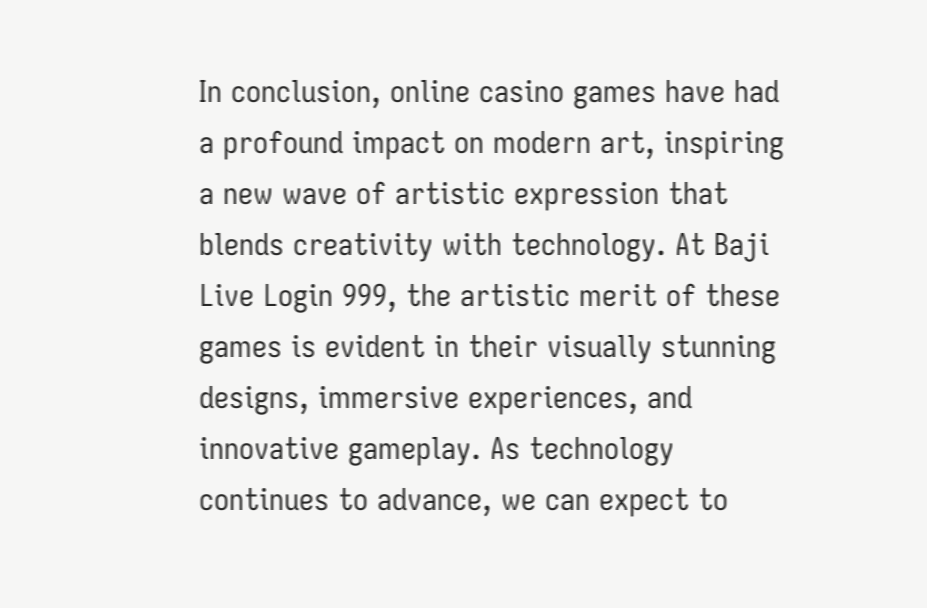In conclusion, online casino games have had a profound impact on modern art, inspiring a new wave of artistic expression that blends creativity with technology. At Baji Live Login 999, the artistic merit of these games is evident in their visually stunning designs, immersive experiences, and innovative gameplay. As technology continues to advance, we can expect to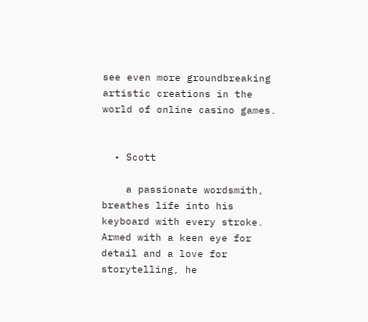see even more groundbreaking artistic creations in the world of online casino games.


  • Scott

    a passionate wordsmith, breathes life into his keyboard with every stroke. Armed with a keen eye for detail and a love for storytelling, he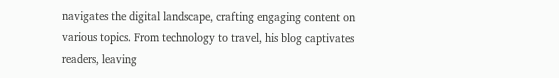navigates the digital landscape, crafting engaging content on various topics. From technology to travel, his blog captivates readers, leaving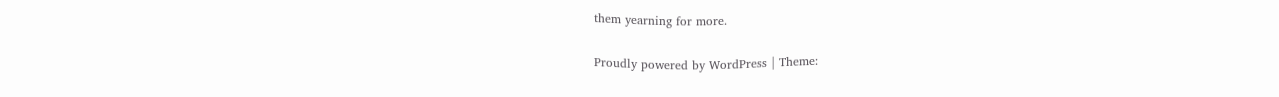them yearning for more.

Proudly powered by WordPress | Theme: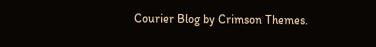Courier Blog by Crimson Themes.